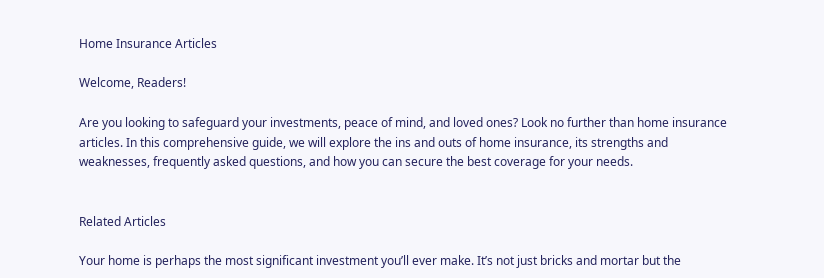Home Insurance Articles

Welcome, Readers!

Are you looking to safeguard your investments, peace of mind, and loved ones? Look no further than home insurance articles. In this comprehensive guide, we will explore the ins and outs of home insurance, its strengths and weaknesses, frequently asked questions, and how you can secure the best coverage for your needs.


Related Articles

Your home is perhaps the most significant investment you’ll ever make. It’s not just bricks and mortar but the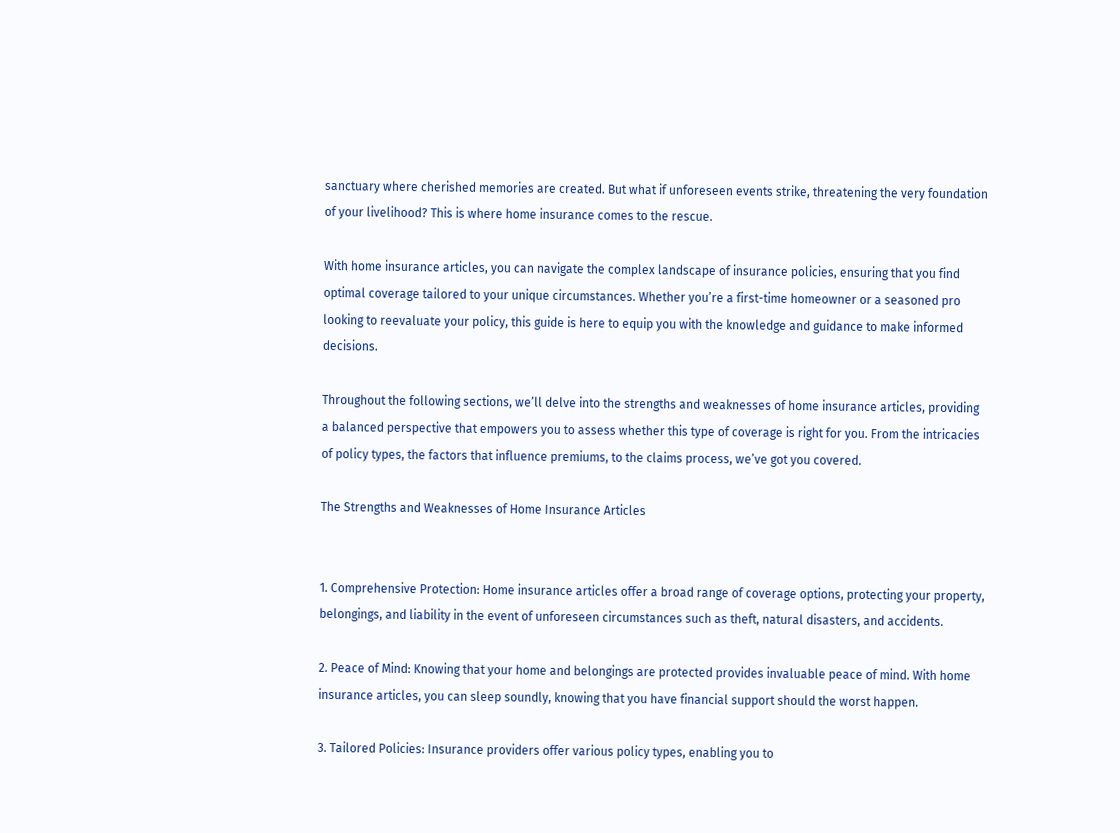sanctuary where cherished memories are created. But what if unforeseen events strike, threatening the very foundation of your livelihood? This is where home insurance comes to the rescue.

With home insurance articles, you can navigate the complex landscape of insurance policies, ensuring that you find optimal coverage tailored to your unique circumstances. Whether you’re a first-time homeowner or a seasoned pro looking to reevaluate your policy, this guide is here to equip you with the knowledge and guidance to make informed decisions.

Throughout the following sections, we’ll delve into the strengths and weaknesses of home insurance articles, providing a balanced perspective that empowers you to assess whether this type of coverage is right for you. From the intricacies of policy types, the factors that influence premiums, to the claims process, we’ve got you covered.

The Strengths and Weaknesses of Home Insurance Articles


1. Comprehensive Protection: Home insurance articles offer a broad range of coverage options, protecting your property, belongings, and liability in the event of unforeseen circumstances such as theft, natural disasters, and accidents.

2. Peace of Mind: Knowing that your home and belongings are protected provides invaluable peace of mind. With home insurance articles, you can sleep soundly, knowing that you have financial support should the worst happen.

3. Tailored Policies: Insurance providers offer various policy types, enabling you to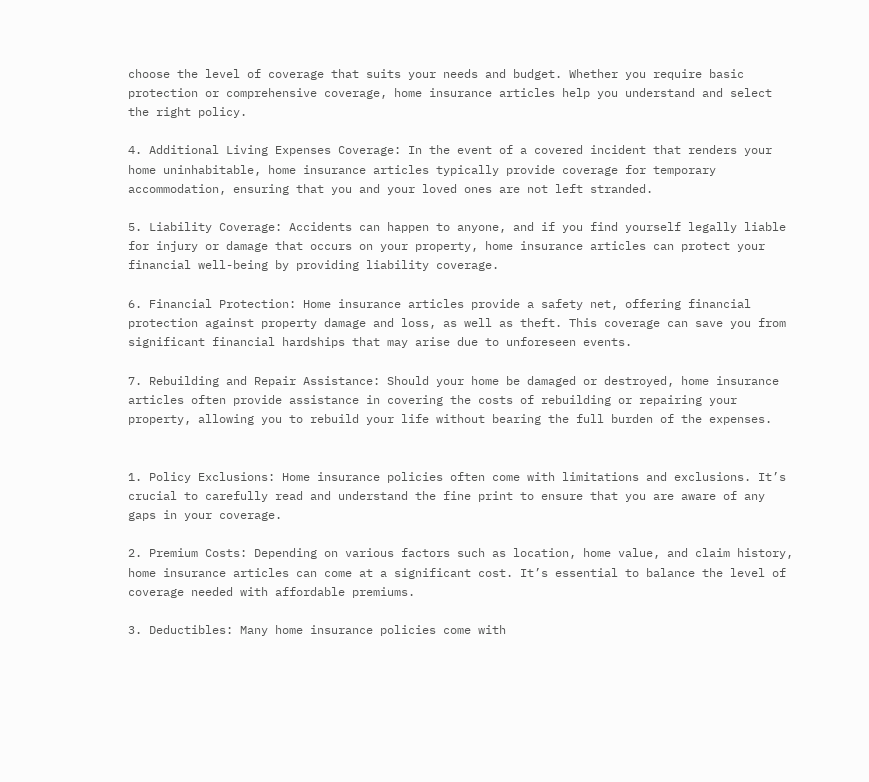choose the level of coverage that suits your needs and budget. Whether you require basic protection or comprehensive coverage, home insurance articles help you understand and select the right policy.

4. Additional Living Expenses Coverage: In the event of a covered incident that renders your home uninhabitable, home insurance articles typically provide coverage for temporary accommodation, ensuring that you and your loved ones are not left stranded.

5. Liability Coverage: Accidents can happen to anyone, and if you find yourself legally liable for injury or damage that occurs on your property, home insurance articles can protect your financial well-being by providing liability coverage.

6. Financial Protection: Home insurance articles provide a safety net, offering financial protection against property damage and loss, as well as theft. This coverage can save you from significant financial hardships that may arise due to unforeseen events.

7. Rebuilding and Repair Assistance: Should your home be damaged or destroyed, home insurance articles often provide assistance in covering the costs of rebuilding or repairing your property, allowing you to rebuild your life without bearing the full burden of the expenses.


1. Policy Exclusions: Home insurance policies often come with limitations and exclusions. It’s crucial to carefully read and understand the fine print to ensure that you are aware of any gaps in your coverage.

2. Premium Costs: Depending on various factors such as location, home value, and claim history, home insurance articles can come at a significant cost. It’s essential to balance the level of coverage needed with affordable premiums.

3. Deductibles: Many home insurance policies come with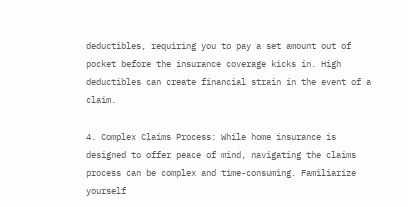deductibles, requiring you to pay a set amount out of pocket before the insurance coverage kicks in. High deductibles can create financial strain in the event of a claim.

4. Complex Claims Process: While home insurance is designed to offer peace of mind, navigating the claims process can be complex and time-consuming. Familiarize yourself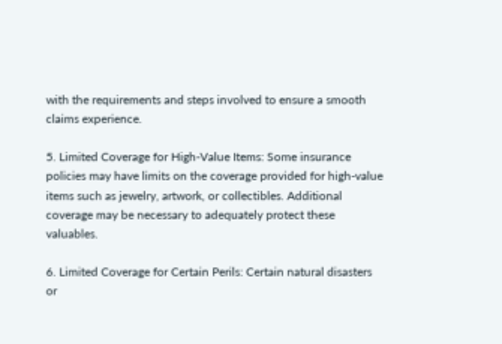with the requirements and steps involved to ensure a smooth claims experience.

5. Limited Coverage for High-Value Items: Some insurance policies may have limits on the coverage provided for high-value items such as jewelry, artwork, or collectibles. Additional coverage may be necessary to adequately protect these valuables.

6. Limited Coverage for Certain Perils: Certain natural disasters or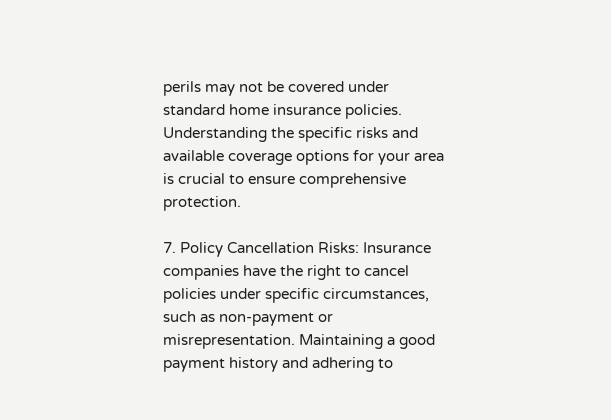perils may not be covered under standard home insurance policies. Understanding the specific risks and available coverage options for your area is crucial to ensure comprehensive protection.

7. Policy Cancellation Risks: Insurance companies have the right to cancel policies under specific circumstances, such as non-payment or misrepresentation. Maintaining a good payment history and adhering to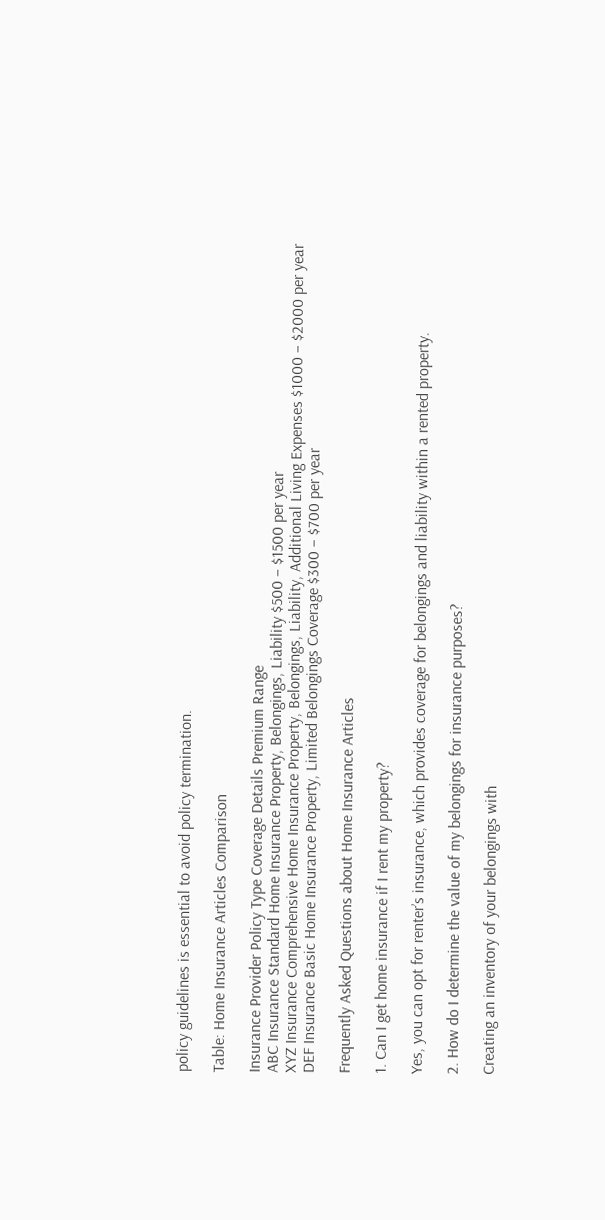policy guidelines is essential to avoid policy termination.

Table: Home Insurance Articles Comparison

Insurance Provider Policy Type Coverage Details Premium Range
ABC Insurance Standard Home Insurance Property, Belongings, Liability $500 – $1500 per year
XYZ Insurance Comprehensive Home Insurance Property, Belongings, Liability, Additional Living Expenses $1000 – $2000 per year
DEF Insurance Basic Home Insurance Property, Limited Belongings Coverage $300 – $700 per year

Frequently Asked Questions about Home Insurance Articles

1. Can I get home insurance if I rent my property?

Yes, you can opt for renter’s insurance, which provides coverage for belongings and liability within a rented property.

2. How do I determine the value of my belongings for insurance purposes?

Creating an inventory of your belongings with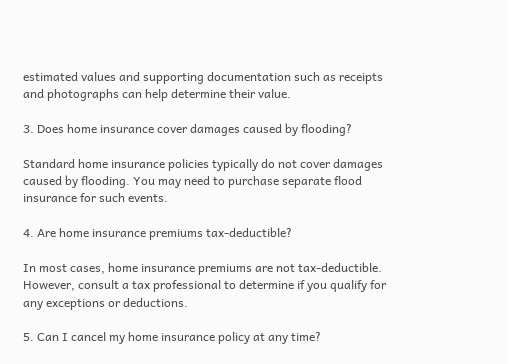estimated values and supporting documentation such as receipts and photographs can help determine their value.

3. Does home insurance cover damages caused by flooding?

Standard home insurance policies typically do not cover damages caused by flooding. You may need to purchase separate flood insurance for such events.

4. Are home insurance premiums tax-deductible?

In most cases, home insurance premiums are not tax-deductible. However, consult a tax professional to determine if you qualify for any exceptions or deductions.

5. Can I cancel my home insurance policy at any time?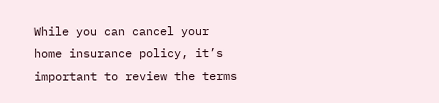While you can cancel your home insurance policy, it’s important to review the terms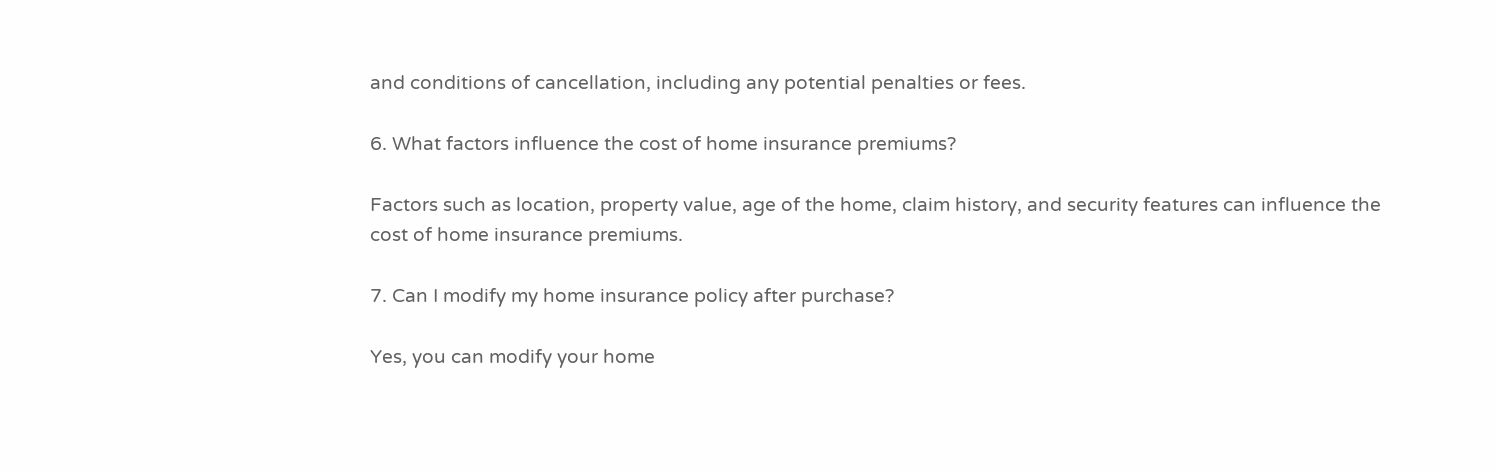and conditions of cancellation, including any potential penalties or fees.

6. What factors influence the cost of home insurance premiums?

Factors such as location, property value, age of the home, claim history, and security features can influence the cost of home insurance premiums.

7. Can I modify my home insurance policy after purchase?

Yes, you can modify your home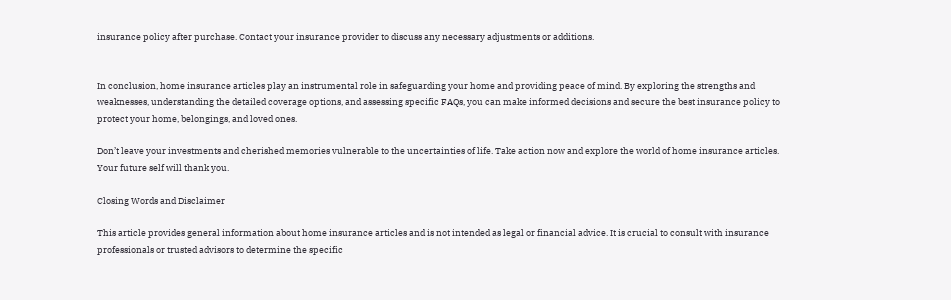insurance policy after purchase. Contact your insurance provider to discuss any necessary adjustments or additions.


In conclusion, home insurance articles play an instrumental role in safeguarding your home and providing peace of mind. By exploring the strengths and weaknesses, understanding the detailed coverage options, and assessing specific FAQs, you can make informed decisions and secure the best insurance policy to protect your home, belongings, and loved ones.

Don’t leave your investments and cherished memories vulnerable to the uncertainties of life. Take action now and explore the world of home insurance articles. Your future self will thank you.

Closing Words and Disclaimer

This article provides general information about home insurance articles and is not intended as legal or financial advice. It is crucial to consult with insurance professionals or trusted advisors to determine the specific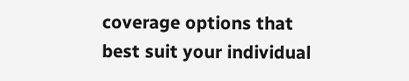coverage options that best suit your individual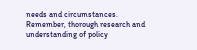needs and circumstances. Remember, thorough research and understanding of policy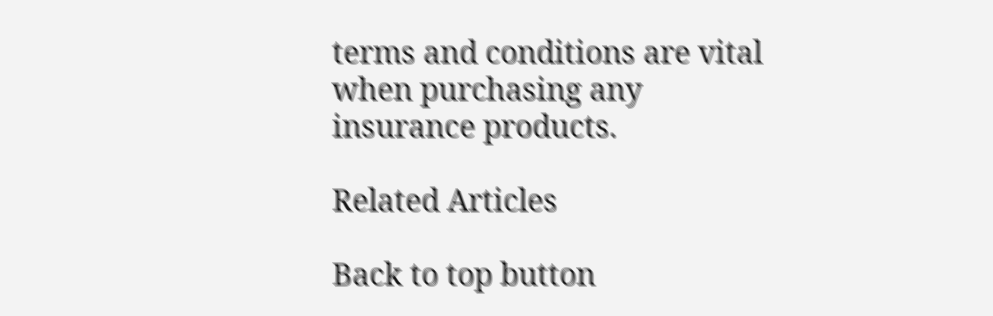terms and conditions are vital when purchasing any insurance products.

Related Articles

Back to top button